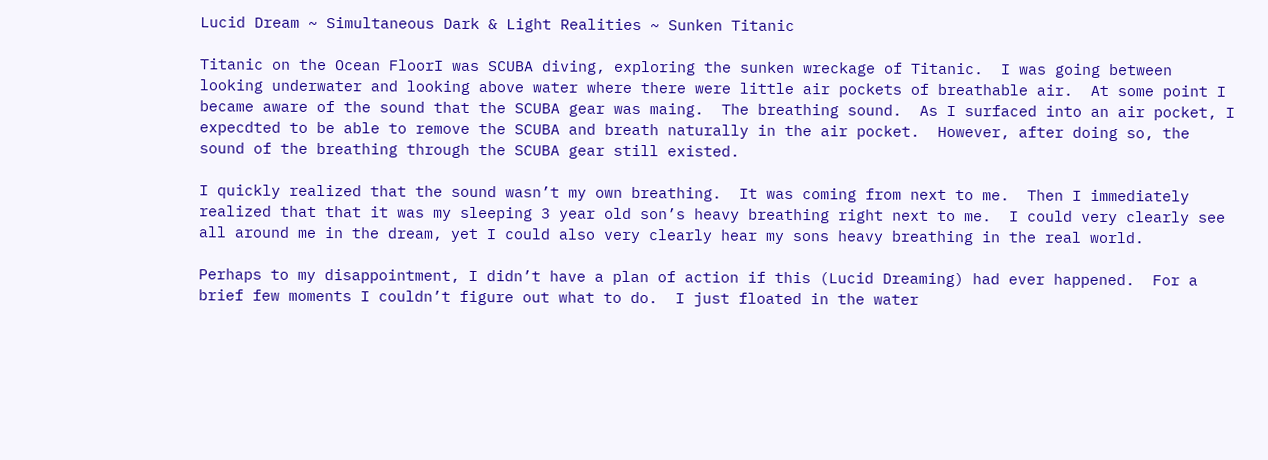Lucid Dream ~ Simultaneous Dark & Light Realities ~ Sunken Titanic

Titanic on the Ocean FloorI was SCUBA diving, exploring the sunken wreckage of Titanic.  I was going between looking underwater and looking above water where there were little air pockets of breathable air.  At some point I became aware of the sound that the SCUBA gear was maing.  The breathing sound.  As I surfaced into an air pocket, I expecdted to be able to remove the SCUBA and breath naturally in the air pocket.  However, after doing so, the sound of the breathing through the SCUBA gear still existed.

I quickly realized that the sound wasn’t my own breathing.  It was coming from next to me.  Then I immediately realized that that it was my sleeping 3 year old son’s heavy breathing right next to me.  I could very clearly see all around me in the dream, yet I could also very clearly hear my sons heavy breathing in the real world.

Perhaps to my disappointment, I didn’t have a plan of action if this (Lucid Dreaming) had ever happened.  For a brief few moments I couldn’t figure out what to do.  I just floated in the water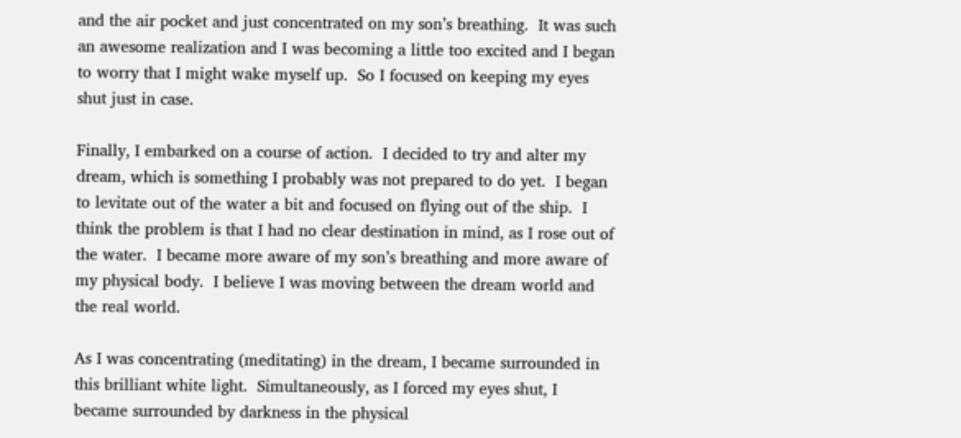and the air pocket and just concentrated on my son’s breathing.  It was such an awesome realization and I was becoming a little too excited and I began to worry that I might wake myself up.  So I focused on keeping my eyes shut just in case.

Finally, I embarked on a course of action.  I decided to try and alter my dream, which is something I probably was not prepared to do yet.  I began to levitate out of the water a bit and focused on flying out of the ship.  I think the problem is that I had no clear destination in mind, as I rose out of the water.  I became more aware of my son’s breathing and more aware of my physical body.  I believe I was moving between the dream world and the real world.

As I was concentrating (meditating) in the dream, I became surrounded in this brilliant white light.  Simultaneously, as I forced my eyes shut, I became surrounded by darkness in the physical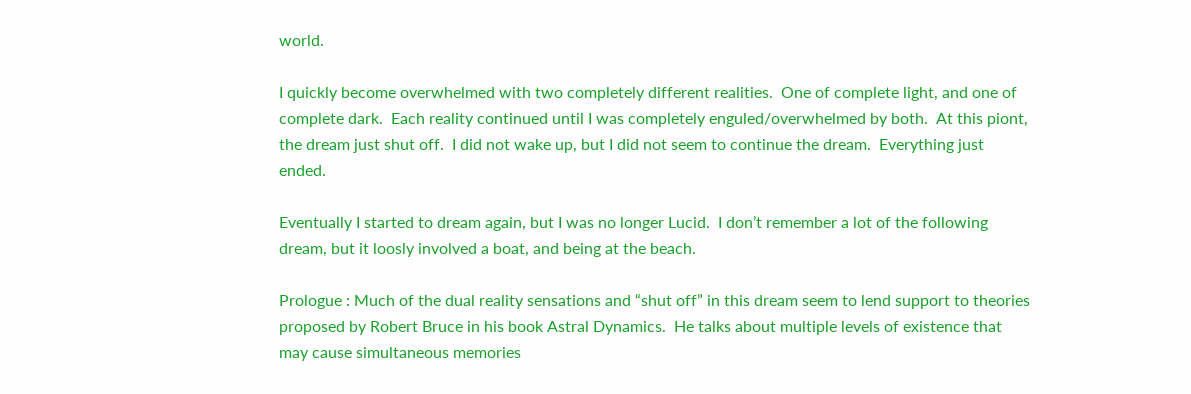world.

I quickly become overwhelmed with two completely different realities.  One of complete light, and one of complete dark.  Each reality continued until I was completely enguled/overwhelmed by both.  At this piont, the dream just shut off.  I did not wake up, but I did not seem to continue the dream.  Everything just ended.

Eventually I started to dream again, but I was no longer Lucid.  I don’t remember a lot of the following dream, but it loosly involved a boat, and being at the beach.

Prologue : Much of the dual reality sensations and “shut off” in this dream seem to lend support to theories proposed by Robert Bruce in his book Astral Dynamics.  He talks about multiple levels of existence that may cause simultaneous memories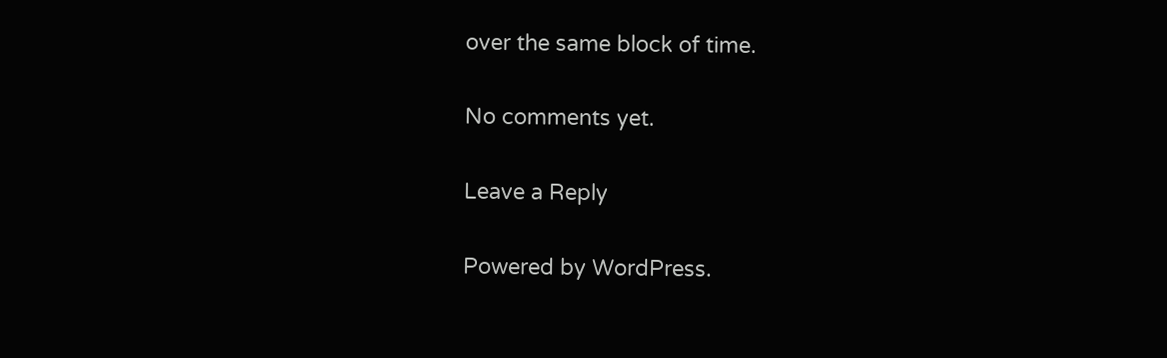over the same block of time.

No comments yet.

Leave a Reply

Powered by WordPress.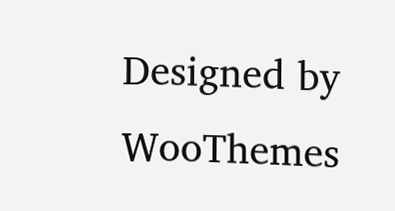Designed by WooThemes